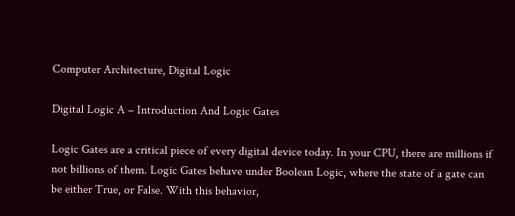Computer Architecture, Digital Logic

Digital Logic A – Introduction And Logic Gates

Logic Gates are a critical piece of every digital device today. In your CPU, there are millions if not billions of them. Logic Gates behave under Boolean Logic, where the state of a gate can be either True, or False. With this behavior,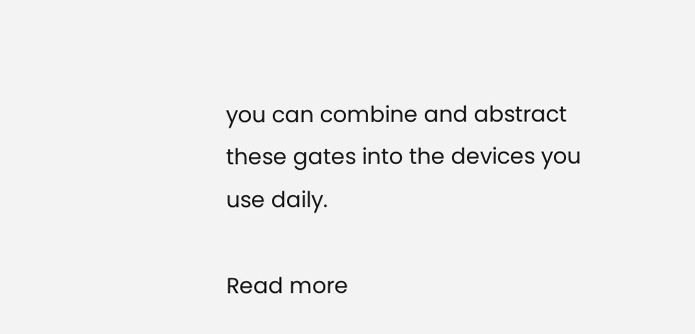you can combine and abstract these gates into the devices you use daily.

Read more